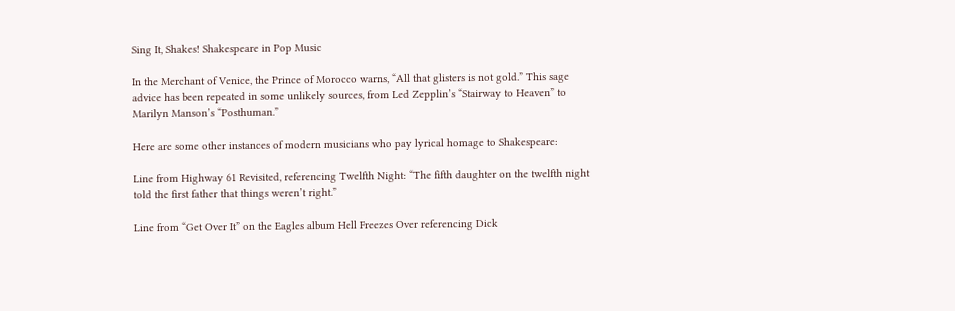Sing It, Shakes! Shakespeare in Pop Music

In the Merchant of Venice, the Prince of Morocco warns, “All that glisters is not gold.” This sage advice has been repeated in some unlikely sources, from Led Zepplin’s “Stairway to Heaven” to Marilyn Manson’s “Posthuman.”

Here are some other instances of modern musicians who pay lyrical homage to Shakespeare:

Line from Highway 61 Revisited, referencing Twelfth Night: “The fifth daughter on the twelfth night told the first father that things weren’t right.”

Line from “Get Over It” on the Eagles album Hell Freezes Over referencing Dick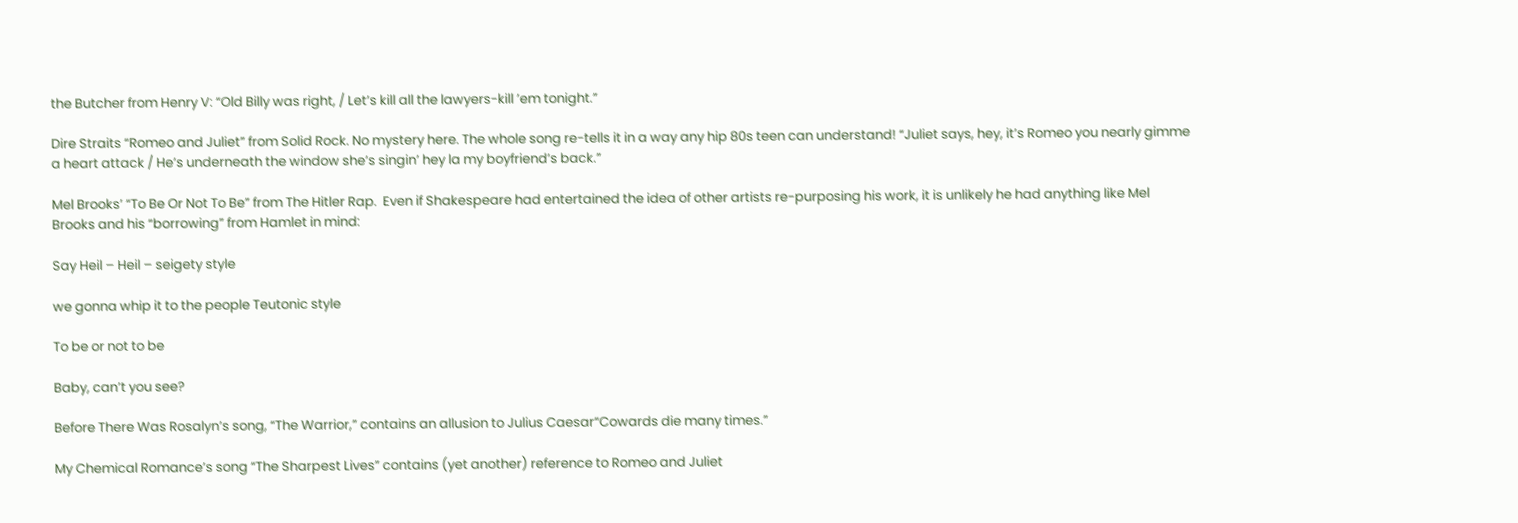the Butcher from Henry V: “Old Billy was right, / Let’s kill all the lawyers-kill ’em tonight.”

Dire Straits “Romeo and Juliet” from Solid Rock. No mystery here. The whole song re-tells it in a way any hip 80s teen can understand! “Juliet says, hey, it’s Romeo you nearly gimme a heart attack / He’s underneath the window she’s singin’ hey la my boyfriend’s back.”

Mel Brooks’ “To Be Or Not To Be” from The Hitler Rap.  Even if Shakespeare had entertained the idea of other artists re-purposing his work, it is unlikely he had anything like Mel Brooks and his “borrowing” from Hamlet in mind:

Say Heil – Heil – seigety style

we gonna whip it to the people Teutonic style

To be or not to be

Baby, can’t you see?

Before There Was Rosalyn’s song, “The Warrior,” contains an allusion to Julius Caesar“Cowards die many times.”

My Chemical Romance’s song “The Sharpest Lives” contains (yet another) reference to Romeo and Juliet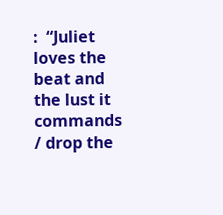:  “Juliet loves the beat and the lust it commands / drop the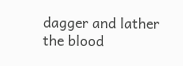dagger and lather the blood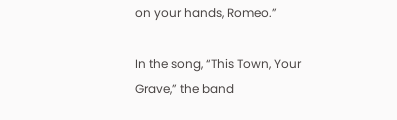on your hands, Romeo.”

In the song, “This Town, Your Grave,” the band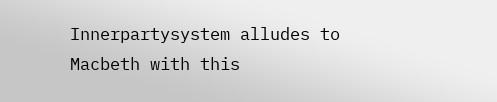Innerpartysystem alludes to Macbeth with this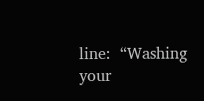line:  “Washing your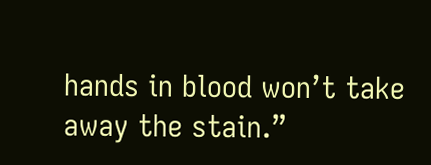hands in blood won’t take away the stain.”